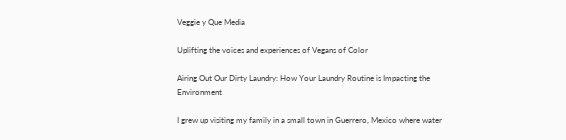Veggie y Que Media

Uplifting the voices and experiences of Vegans of Color

Airing Out Our Dirty Laundry: How Your Laundry Routine is Impacting the Environment

I grew up visiting my family in a small town in Guerrero, Mexico where water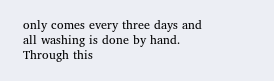only comes every three days and all washing is done by hand. Through this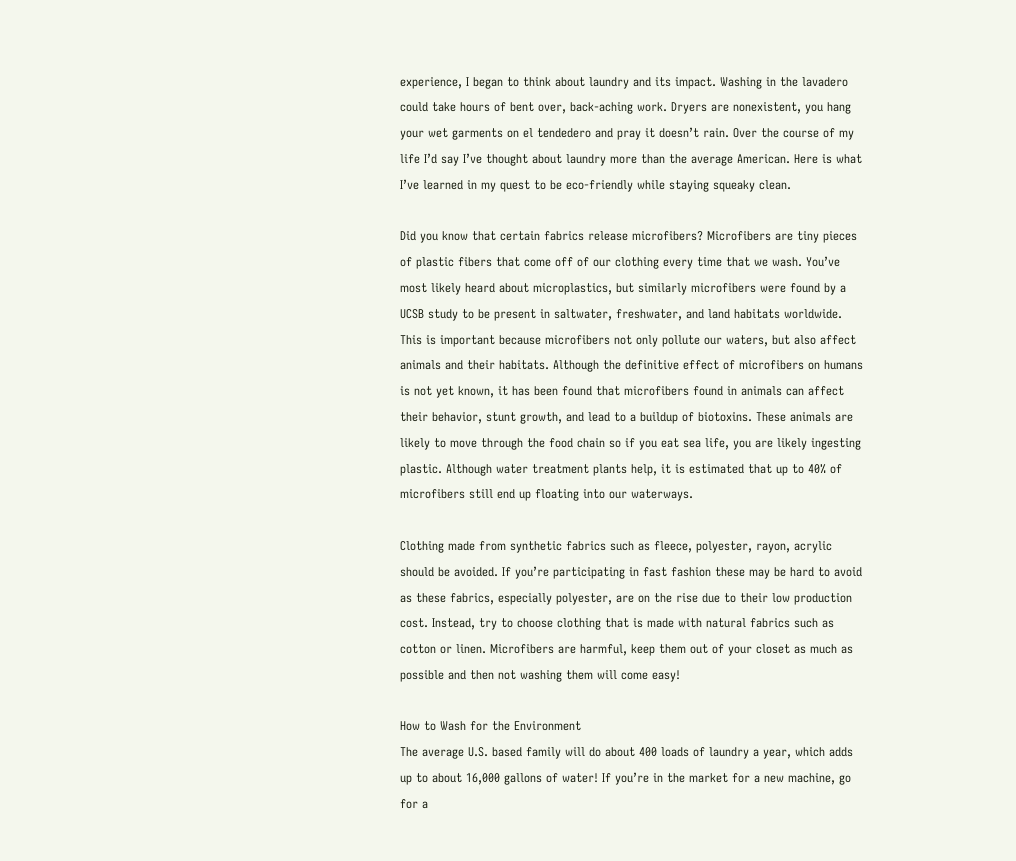experience, I began to think about laundry and its impact. Washing in the lavadero could take hours of bent over, back-aching work. Dryers are nonexistent, you hang your wet garments on el tendedero and pray it doesn’t rain. Over the course of my life I’d say I’ve thought about laundry more than the average American. Here is what I’ve learned in my quest to be eco-friendly while staying squeaky clean.

Did you know that certain fabrics release microfibers? Microfibers are tiny pieces of plastic fibers that come off of our clothing every time that we wash. You’ve most likely heard about microplastics, but similarly microfibers were found by a UCSB study to be present in saltwater, freshwater, and land habitats worldwide. This is important because microfibers not only pollute our waters, but also affect animals and their habitats. Although the definitive effect of microfibers on humans is not yet known, it has been found that microfibers found in animals can affect their behavior, stunt growth, and lead to a buildup of biotoxins. These animals are likely to move through the food chain so if you eat sea life, you are likely ingesting plastic. Although water treatment plants help, it is estimated that up to 40% of microfibers still end up floating into our waterways.

Clothing made from synthetic fabrics such as fleece, polyester, rayon, acrylic should be avoided. If you’re participating in fast fashion these may be hard to avoid as these fabrics, especially polyester, are on the rise due to their low production cost. Instead, try to choose clothing that is made with natural fabrics such as cotton or linen. Microfibers are harmful, keep them out of your closet as much as possible and then not washing them will come easy!

How to Wash for the Environment
The average U.S. based family will do about 400 loads of laundry a year, which adds up to about 16,000 gallons of water! If you’re in the market for a new machine, go for a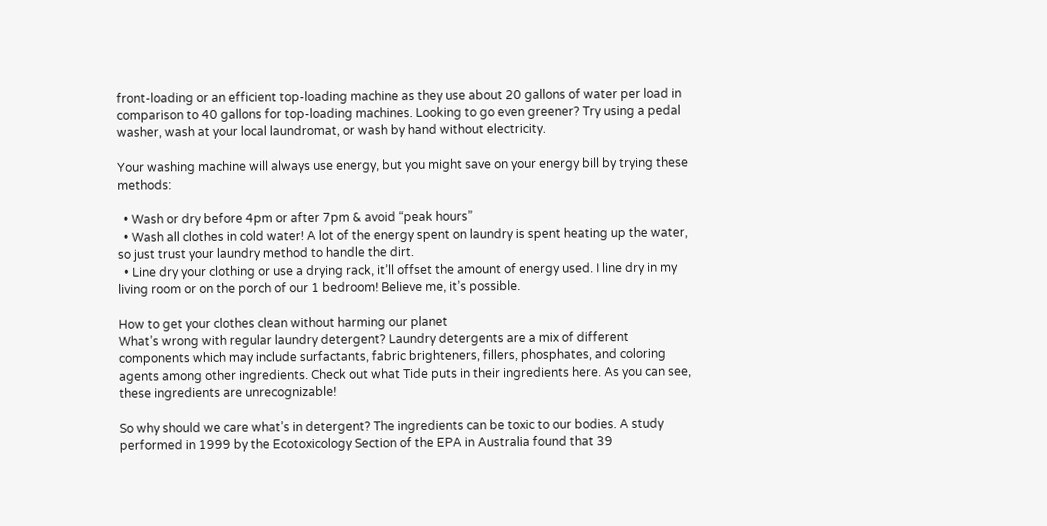front-loading or an efficient top-loading machine as they use about 20 gallons of water per load in comparison to 40 gallons for top-loading machines. Looking to go even greener? Try using a pedal washer, wash at your local laundromat, or wash by hand without electricity.

Your washing machine will always use energy, but you might save on your energy bill by trying these methods:

  • Wash or dry before 4pm or after 7pm & avoid “peak hours”
  • Wash all clothes in cold water! A lot of the energy spent on laundry is spent heating up the water, so just trust your laundry method to handle the dirt.
  • Line dry your clothing or use a drying rack, it’ll offset the amount of energy used. I line dry in my living room or on the porch of our 1 bedroom! Believe me, it’s possible.

How to get your clothes clean without harming our planet
What’s wrong with regular laundry detergent? Laundry detergents are a mix of different components which may include surfactants, fabric brighteners, fillers, phosphates, and coloring agents among other ingredients. Check out what Tide puts in their ingredients here. As you can see, these ingredients are unrecognizable!

So why should we care what’s in detergent? The ingredients can be toxic to our bodies. A study performed in 1999 by the Ecotoxicology Section of the EPA in Australia found that 39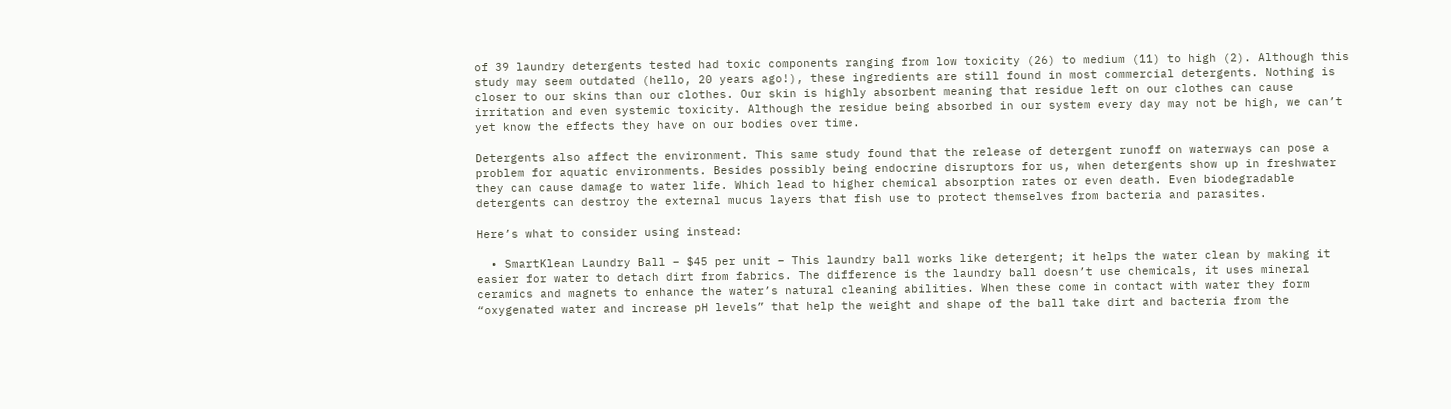of 39 laundry detergents tested had toxic components ranging from low toxicity (26) to medium (11) to high (2). Although this study may seem outdated (hello, 20 years ago!), these ingredients are still found in most commercial detergents. Nothing is closer to our skins than our clothes. Our skin is highly absorbent meaning that residue left on our clothes can cause irritation and even systemic toxicity. Although the residue being absorbed in our system every day may not be high, we can’t yet know the effects they have on our bodies over time.

Detergents also affect the environment. This same study found that the release of detergent runoff on waterways can pose a problem for aquatic environments. Besides possibly being endocrine disruptors for us, when detergents show up in freshwater they can cause damage to water life. Which lead to higher chemical absorption rates or even death. Even biodegradable detergents can destroy the external mucus layers that fish use to protect themselves from bacteria and parasites.

Here’s what to consider using instead:

  • SmartKlean Laundry Ball – $45 per unit – This laundry ball works like detergent; it helps the water clean by making it easier for water to detach dirt from fabrics. The difference is the laundry ball doesn’t use chemicals, it uses mineral ceramics and magnets to enhance the water’s natural cleaning abilities. When these come in contact with water they form “oxygenated water and increase pH levels” that help the weight and shape of the ball take dirt and bacteria from the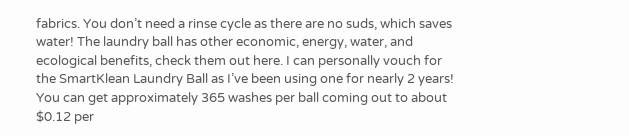fabrics. You don’t need a rinse cycle as there are no suds, which saves water! The laundry ball has other economic, energy, water, and ecological benefits, check them out here. I can personally vouch for the SmartKlean Laundry Ball as I’ve been using one for nearly 2 years! You can get approximately 365 washes per ball coming out to about $0.12 per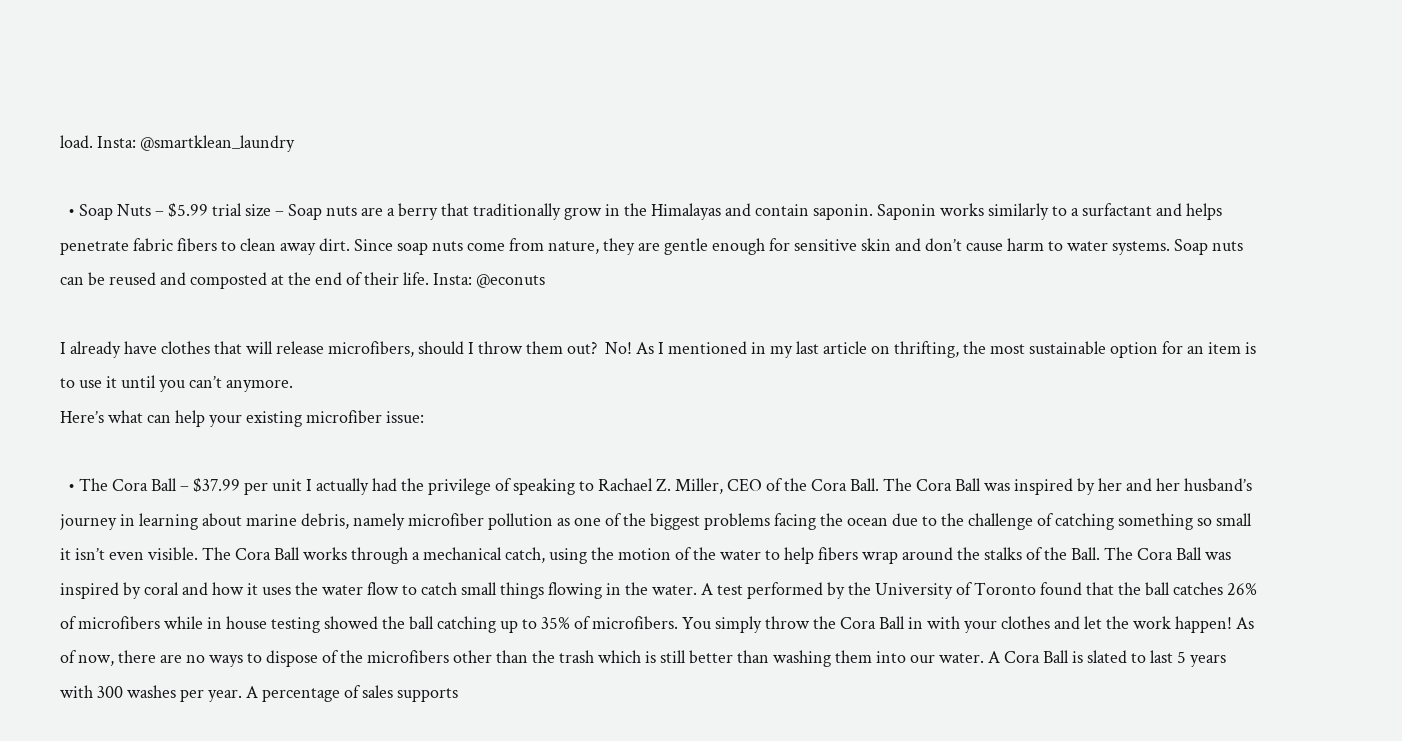load. Insta: @smartklean_laundry

  • Soap Nuts – $5.99 trial size – Soap nuts are a berry that traditionally grow in the Himalayas and contain saponin. Saponin works similarly to a surfactant and helps penetrate fabric fibers to clean away dirt. Since soap nuts come from nature, they are gentle enough for sensitive skin and don’t cause harm to water systems. Soap nuts can be reused and composted at the end of their life. Insta: @econuts

I already have clothes that will release microfibers, should I throw them out?  No! As I mentioned in my last article on thrifting, the most sustainable option for an item is to use it until you can’t anymore.
Here’s what can help your existing microfiber issue:

  • The Cora Ball – $37.99 per unit I actually had the privilege of speaking to Rachael Z. Miller, CEO of the Cora Ball. The Cora Ball was inspired by her and her husband’s journey in learning about marine debris, namely microfiber pollution as one of the biggest problems facing the ocean due to the challenge of catching something so small it isn’t even visible. The Cora Ball works through a mechanical catch, using the motion of the water to help fibers wrap around the stalks of the Ball. The Cora Ball was inspired by coral and how it uses the water flow to catch small things flowing in the water. A test performed by the University of Toronto found that the ball catches 26% of microfibers while in house testing showed the ball catching up to 35% of microfibers. You simply throw the Cora Ball in with your clothes and let the work happen! As of now, there are no ways to dispose of the microfibers other than the trash which is still better than washing them into our water. A Cora Ball is slated to last 5 years with 300 washes per year. A percentage of sales supports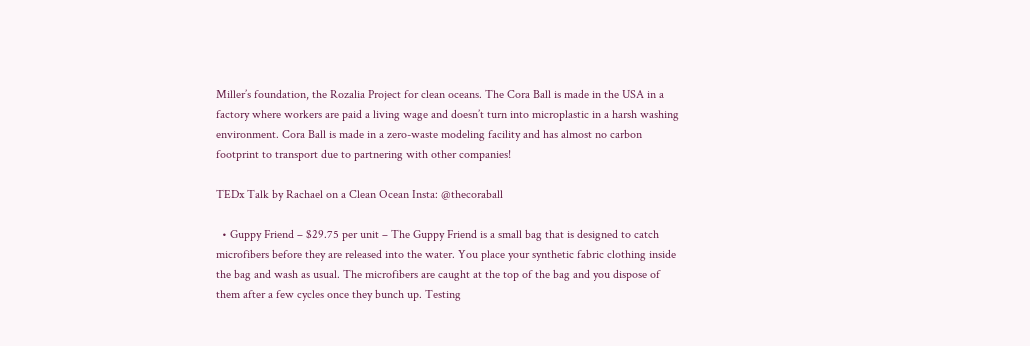Miller’s foundation, the Rozalia Project for clean oceans. The Cora Ball is made in the USA in a factory where workers are paid a living wage and doesn’t turn into microplastic in a harsh washing environment. Cora Ball is made in a zero-waste modeling facility and has almost no carbon footprint to transport due to partnering with other companies!

TEDx Talk by Rachael on a Clean Ocean Insta: @thecoraball

  • Guppy Friend – $29.75 per unit – The Guppy Friend is a small bag that is designed to catch microfibers before they are released into the water. You place your synthetic fabric clothing inside the bag and wash as usual. The microfibers are caught at the top of the bag and you dispose of them after a few cycles once they bunch up. Testing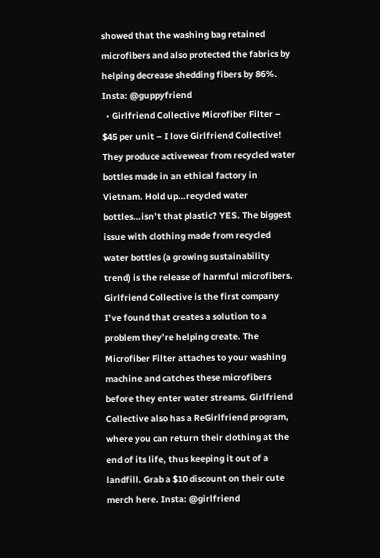showed that the washing bag retained microfibers and also protected the fabrics by helping decrease shedding fibers by 86%. Insta: @guppyfriend
  • Girlfriend Collective Microfiber Filter – $45 per unit – I love Girlfriend Collective! They produce activewear from recycled water bottles made in an ethical factory in Vietnam. Hold up…recycled water bottles…isn’t that plastic? YES. The biggest issue with clothing made from recycled water bottles (a growing sustainability trend) is the release of harmful microfibers. Girlfriend Collective is the first company I’ve found that creates a solution to a problem they’re helping create. The Microfiber Filter attaches to your washing machine and catches these microfibers before they enter water streams. Girlfriend Collective also has a ReGirlfriend program, where you can return their clothing at the end of its life, thus keeping it out of a landfill. Grab a $10 discount on their cute merch here. Insta: @girlfriend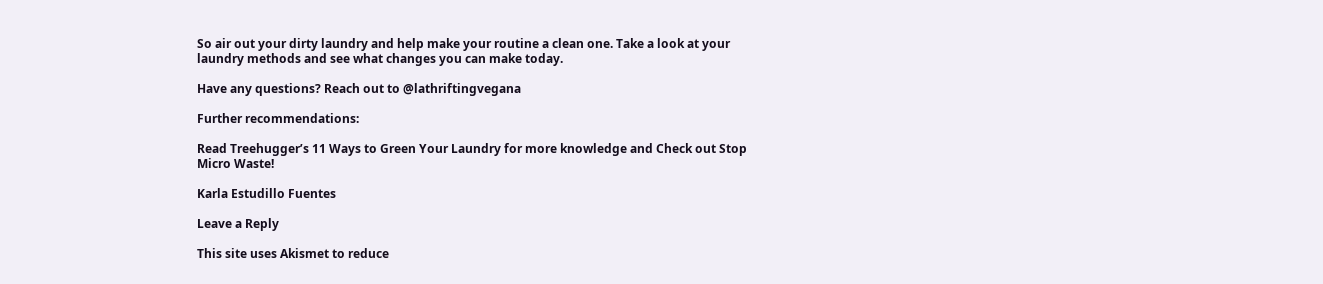So air out your dirty laundry and help make your routine a clean one. Take a look at your laundry methods and see what changes you can make today.

Have any questions? Reach out to @lathriftingvegana

Further recommendations:

Read Treehugger’s 11 Ways to Green Your Laundry for more knowledge and Check out Stop Micro Waste!

Karla Estudillo Fuentes

Leave a Reply

This site uses Akismet to reduce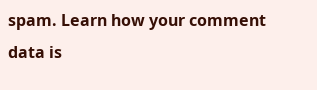spam. Learn how your comment data is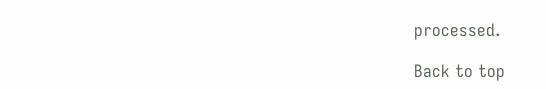processed.

Back to top